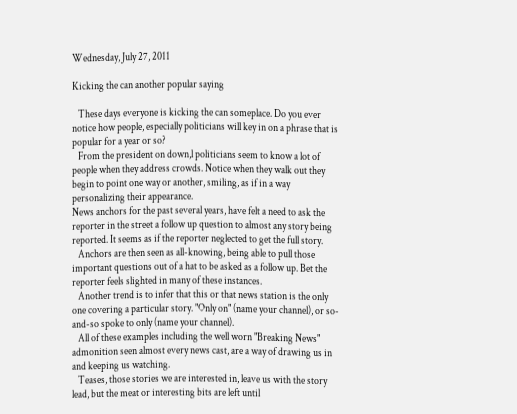Wednesday, July 27, 2011

Kicking the can another popular saying

   These days everyone is kicking the can someplace. Do you ever notice how people, especially politicians will key in on a phrase that is popular for a year or so?
   From the president on down,l politicians seem to know a lot of people when they address crowds. Notice when they walk out they begin to point one way or another, smiling, as if in a way personalizing their appearance.
News anchors for the past several years, have felt a need to ask the reporter in the street a follow up question to almost any story being reported. It seems as if the reporter neglected to get the full story.
   Anchors are then seen as all-knowing, being able to pull those important questions out of a hat to be asked as a follow up. Bet the reporter feels slighted in many of these instances.
   Another trend is to infer that this or that news station is the only one covering a particular story. "Only on" (name your channel), or so-and-so spoke to only (name your channel).
   All of these examples including the well worn "Breaking News" admonition seen almost every news cast, are a way of drawing us in and keeping us watching.
   Teases, those stories we are interested in, leave us with the story lead, but the meat or interesting bits are left until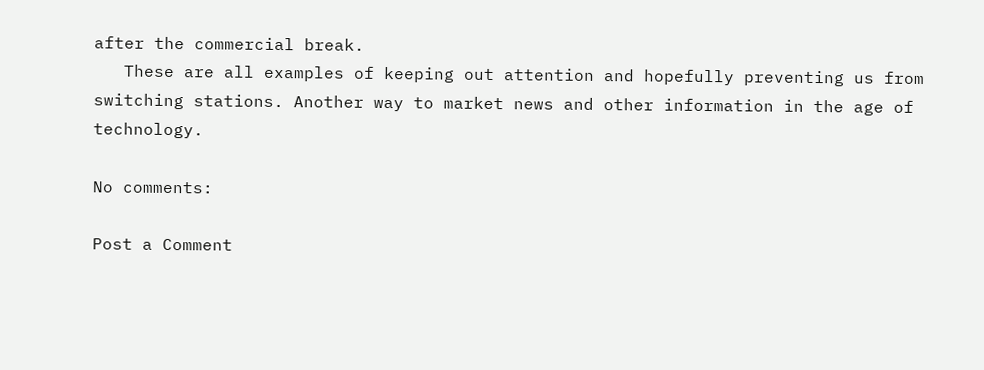after the commercial break.
   These are all examples of keeping out attention and hopefully preventing us from switching stations. Another way to market news and other information in the age of technology.

No comments:

Post a Comment